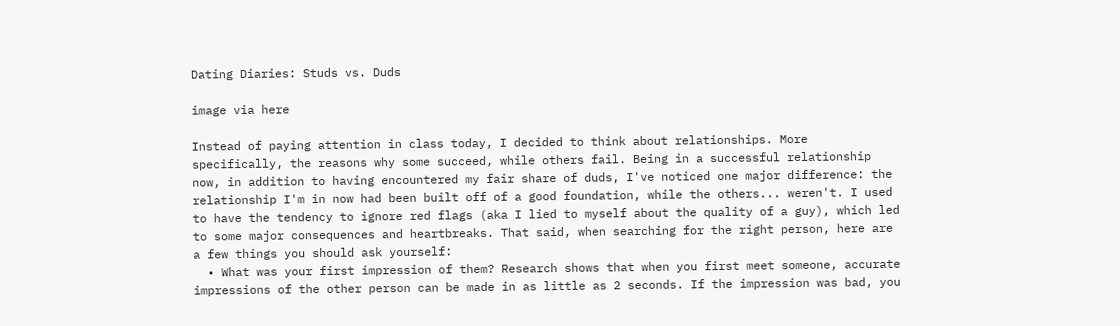Dating Diaries: Studs vs. Duds

image via here

Instead of paying attention in class today, I decided to think about relationships. More specifically, the reasons why some succeed, while others fail. Being in a successful relationship now, in addition to having encountered my fair share of duds, I've noticed one major difference: the relationship I'm in now had been built off of a good foundation, while the others... weren't. I used to have the tendency to ignore red flags (aka I lied to myself about the quality of a guy), which led to some major consequences and heartbreaks. That said, when searching for the right person, here are a few things you should ask yourself:
  • What was your first impression of them? Research shows that when you first meet someone, accurate impressions of the other person can be made in as little as 2 seconds. If the impression was bad, you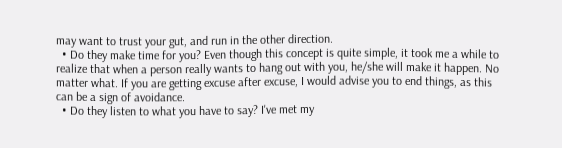may want to trust your gut, and run in the other direction.
  • Do they make time for you? Even though this concept is quite simple, it took me a while to realize that when a person really wants to hang out with you, he/she will make it happen. No matter what. If you are getting excuse after excuse, I would advise you to end things, as this can be a sign of avoidance.
  • Do they listen to what you have to say? I've met my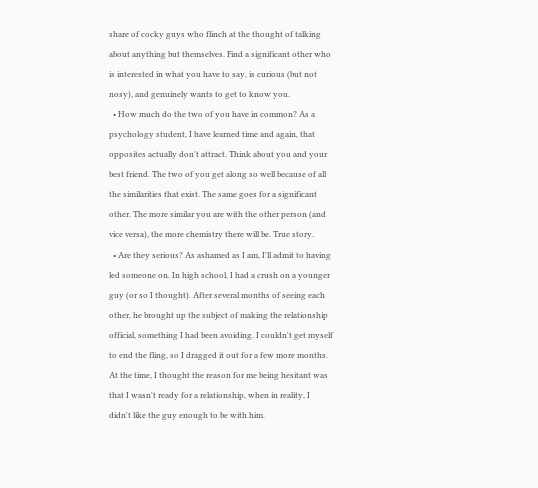share of cocky guys who flinch at the thought of talking about anything but themselves. Find a significant other who is interested in what you have to say, is curious (but not nosy), and genuinely wants to get to know you.
  • How much do the two of you have in common? As a psychology student, I have learned time and again, that opposites actually don't attract. Think about you and your best friend. The two of you get along so well because of all the similarities that exist. The same goes for a significant other. The more similar you are with the other person (and vice versa), the more chemistry there will be. True story.
  • Are they serious? As ashamed as I am, I'll admit to having led someone on. In high school, I had a crush on a younger guy (or so I thought). After several months of seeing each other, he brought up the subject of making the relationship official, something I had been avoiding. I couldn't get myself to end the fling, so I dragged it out for a few more months. At the time, I thought the reason for me being hesitant was that I wasn't ready for a relationship, when in reality, I didn't like the guy enough to be with him.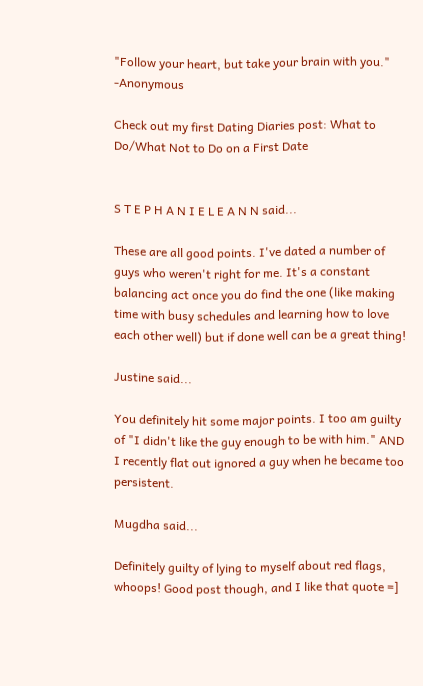"Follow your heart, but take your brain with you." -Anonymous

Check out my first Dating Diaries post: What to Do/What Not to Do on a First Date


S T E P H A N I E L E A N N said...

These are all good points. I've dated a number of guys who weren't right for me. It's a constant balancing act once you do find the one (like making time with busy schedules and learning how to love each other well) but if done well can be a great thing!

Justine said...

You definitely hit some major points. I too am guilty of "I didn't like the guy enough to be with him." AND I recently flat out ignored a guy when he became too persistent.

Mugdha said...

Definitely guilty of lying to myself about red flags, whoops! Good post though, and I like that quote =]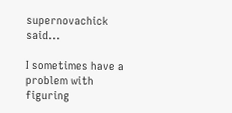supernovachick said...

I sometimes have a problem with figuring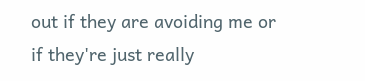out if they are avoiding me or if they're just really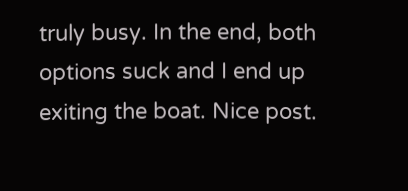truly busy. In the end, both options suck and I end up exiting the boat. Nice post.